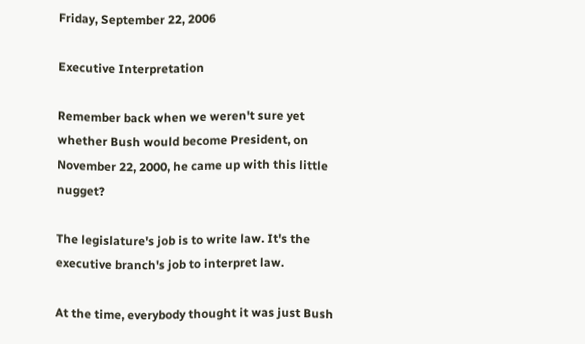Friday, September 22, 2006

Executive Interpretation

Remember back when we weren't sure yet whether Bush would become President, on November 22, 2000, he came up with this little nugget?

The legislature's job is to write law. It's the executive branch's job to interpret law.

At the time, everybody thought it was just Bush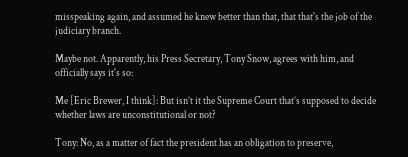misspeaking again, and assumed he knew better than that, that that's the job of the judiciary branch.

Maybe not. Apparently, his Press Secretary, Tony Snow, agrees with him, and officially says it's so:

Me [Eric Brewer, I think]: But isn’t it the Supreme Court that’s supposed to decide whether laws are unconstitutional or not?

Tony: No, as a matter of fact the president has an obligation to preserve,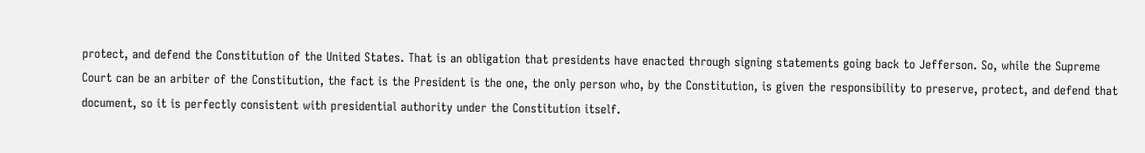protect, and defend the Constitution of the United States. That is an obligation that presidents have enacted through signing statements going back to Jefferson. So, while the Supreme Court can be an arbiter of the Constitution, the fact is the President is the one, the only person who, by the Constitution, is given the responsibility to preserve, protect, and defend that document, so it is perfectly consistent with presidential authority under the Constitution itself.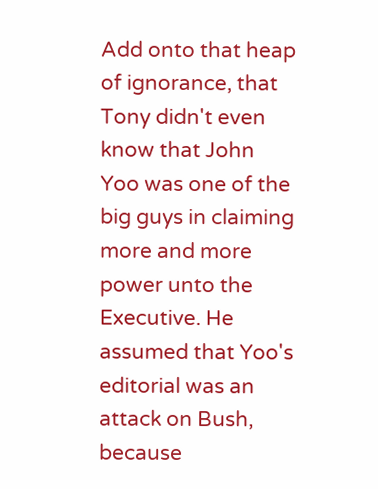Add onto that heap of ignorance, that Tony didn't even know that John Yoo was one of the big guys in claiming more and more power unto the Executive. He assumed that Yoo's editorial was an attack on Bush, because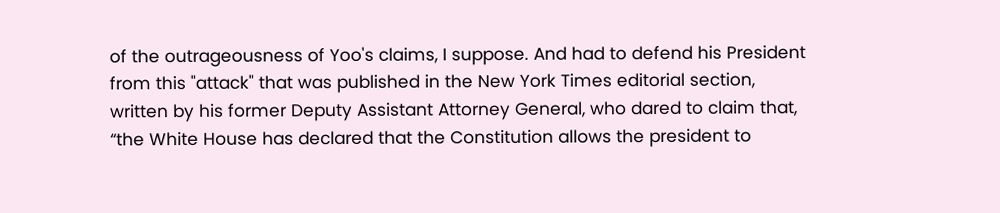of the outrageousness of Yoo's claims, I suppose. And had to defend his President from this "attack" that was published in the New York Times editorial section, written by his former Deputy Assistant Attorney General, who dared to claim that, “the White House has declared that the Constitution allows the president to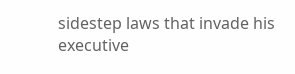sidestep laws that invade his executive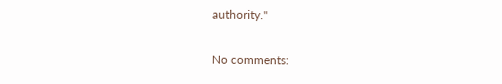authority."

No comments: